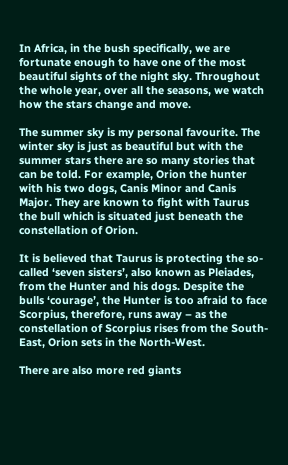In Africa, in the bush specifically, we are fortunate enough to have one of the most beautiful sights of the night sky. Throughout the whole year, over all the seasons, we watch how the stars change and move.

The summer sky is my personal favourite. The winter sky is just as beautiful but with the summer stars there are so many stories that can be told. For example, Orion the hunter with his two dogs, Canis Minor and Canis Major. They are known to fight with Taurus the bull which is situated just beneath the constellation of Orion.

It is believed that Taurus is protecting the so-called ‘seven sisters’, also known as Pleiades, from the Hunter and his dogs. Despite the bulls ‘courage’, the Hunter is too afraid to face Scorpius, therefore, runs away – as the constellation of Scorpius rises from the South-East, Orion sets in the North-West.

There are also more red giants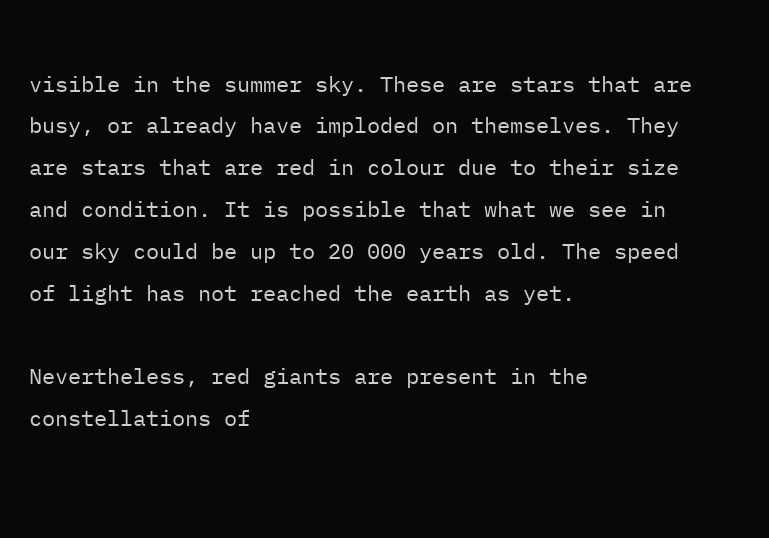visible in the summer sky. These are stars that are busy, or already have imploded on themselves. They are stars that are red in colour due to their size and condition. It is possible that what we see in our sky could be up to 20 000 years old. The speed of light has not reached the earth as yet.

Nevertheless, red giants are present in the constellations of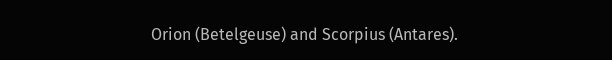Orion (Betelgeuse) and Scorpius (Antares).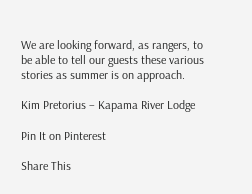We are looking forward, as rangers, to be able to tell our guests these various stories as summer is on approach.

Kim Pretorius – Kapama River Lodge

Pin It on Pinterest

Share This